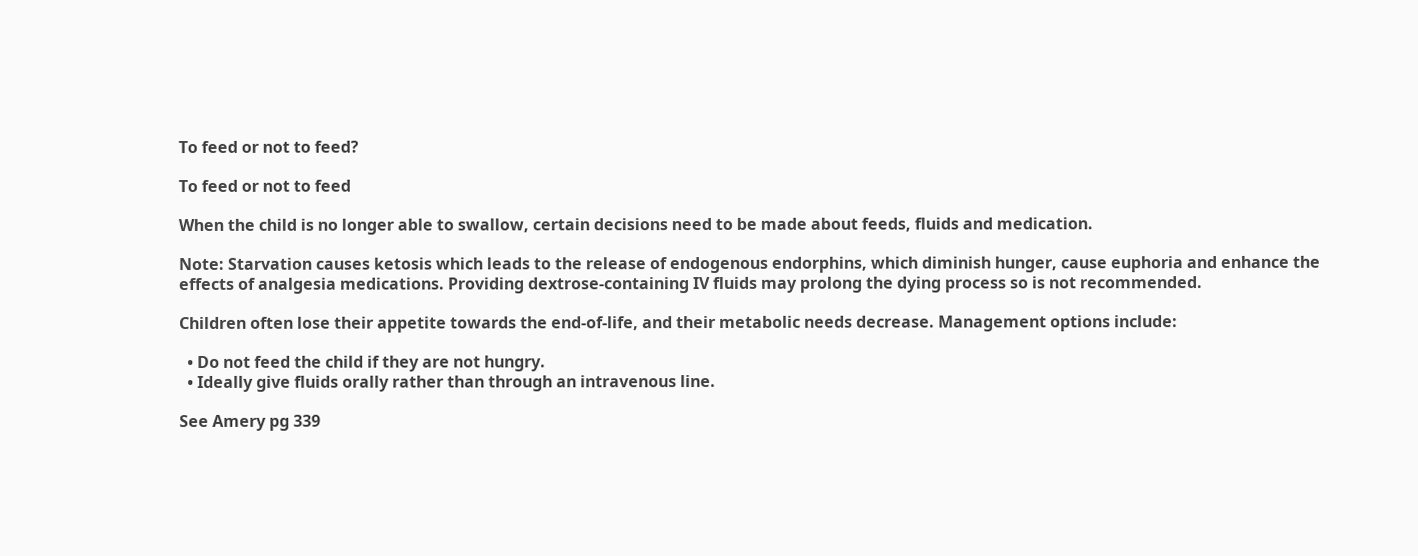To feed or not to feed?

To feed or not to feed

When the child is no longer able to swallow, certain decisions need to be made about feeds, fluids and medication.

Note: Starvation causes ketosis which leads to the release of endogenous endorphins, which diminish hunger, cause euphoria and enhance the effects of analgesia medications. Providing dextrose-containing IV fluids may prolong the dying process so is not recommended.

Children often lose their appetite towards the end-of-life, and their metabolic needs decrease. Management options include:

  • Do not feed the child if they are not hungry.
  • Ideally give fluids orally rather than through an intravenous line.

See Amery pg 339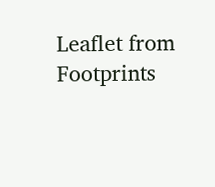Leaflet from Footprints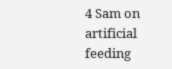4 Sam on artificial feeding